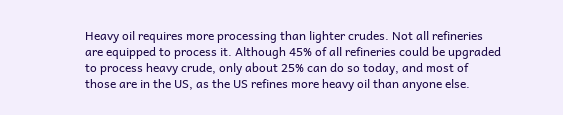Heavy oil requires more processing than lighter crudes. Not all refineries are equipped to process it. Although 45% of all refineries could be upgraded to process heavy crude, only about 25% can do so today, and most of those are in the US, as the US refines more heavy oil than anyone else.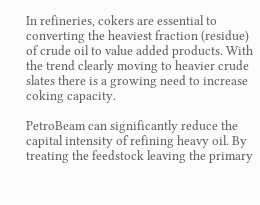In refineries, cokers are essential to converting the heaviest fraction (residue) of crude oil to value added products. With the trend clearly moving to heavier crude slates there is a growing need to increase coking capacity.

PetroBeam can significantly reduce the capital intensity of refining heavy oil. By treating the feedstock leaving the primary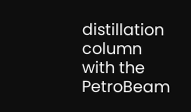distillation column with the PetroBeam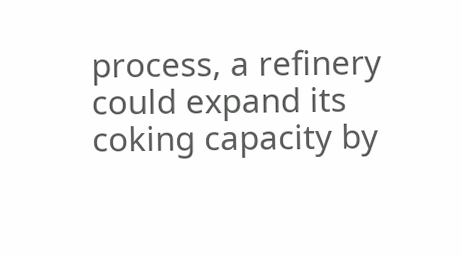process, a refinery could expand its coking capacity by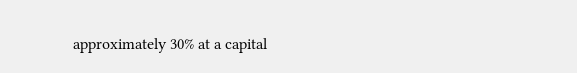approximately 30% at a capital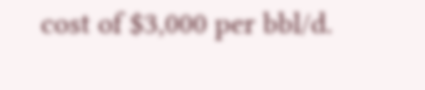cost of $3,000 per bbl/d.